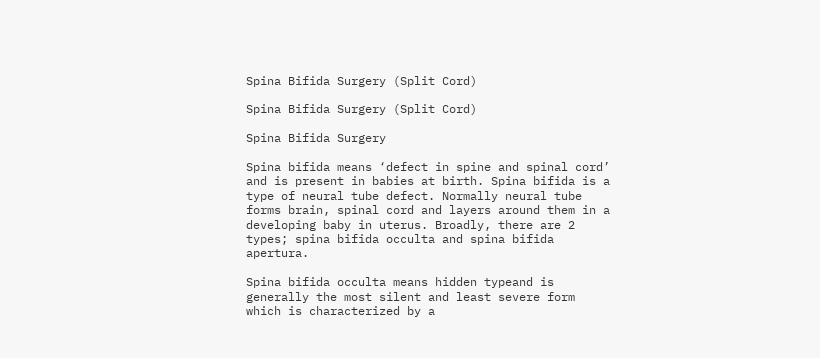Spina Bifida Surgery (Split Cord)

Spina Bifida Surgery (Split Cord)

Spina Bifida Surgery

Spina bifida means ‘defect in spine and spinal cord’ and is present in babies at birth. Spina bifida is a type of neural tube defect. Normally neural tube forms brain, spinal cord and layers around them in a developing baby in uterus. Broadly, there are 2 types; spina bifida occulta and spina bifida apertura.

Spina bifida occulta means hidden typeand is generally the most silent and least severe form which is characterized by a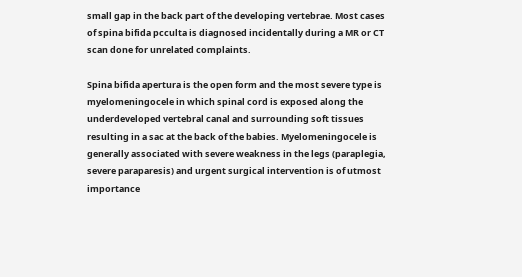small gap in the back part of the developing vertebrae. Most cases of spina bifida pcculta is diagnosed incidentally during a MR or CT scan done for unrelated complaints.

Spina bifida apertura is the open form and the most severe type is myelomeningocele in which spinal cord is exposed along the underdeveloped vertebral canal and surrounding soft tissues resulting in a sac at the back of the babies. Myelomeningocele is generally associated with severe weakness in the legs (paraplegia, severe paraparesis) and urgent surgical intervention is of utmost importance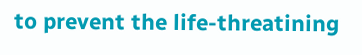to prevent the life-threatining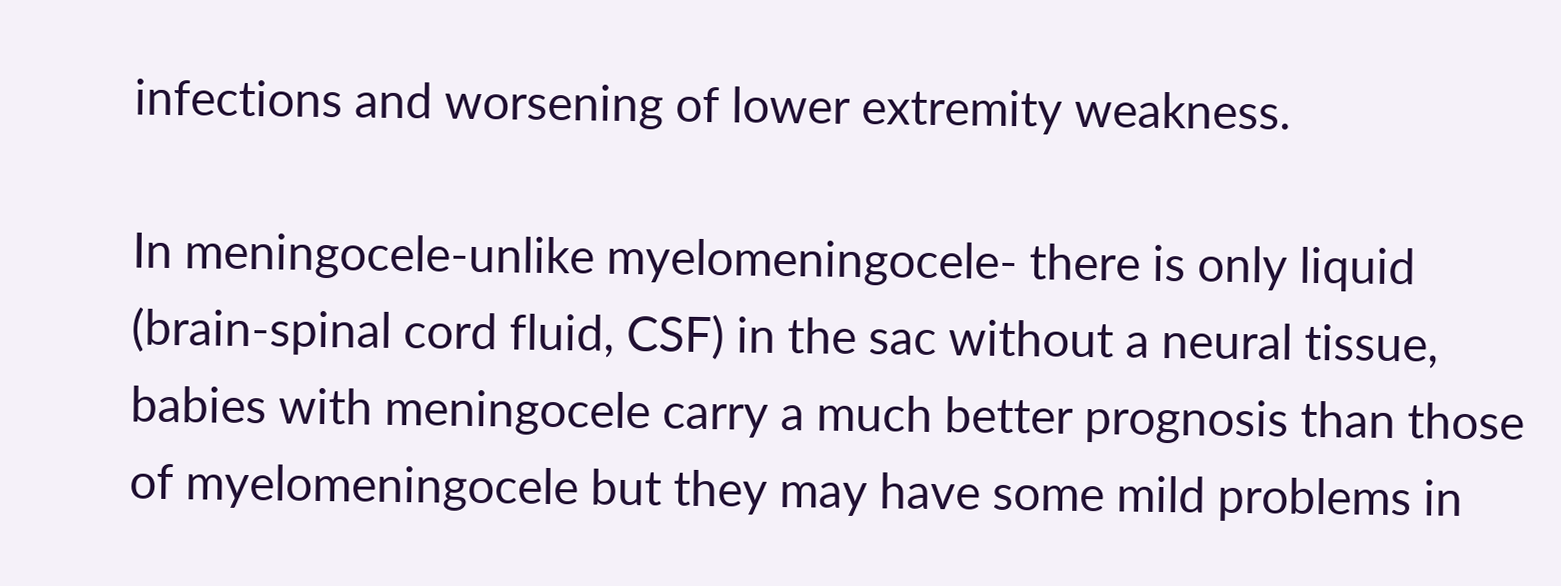infections and worsening of lower extremity weakness.

In meningocele-unlike myelomeningocele- there is only liquid (brain-spinal cord fluid, CSF) in the sac without a neural tissue, babies with meningocele carry a much better prognosis than those of myelomeningocele but they may have some mild problems in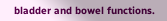bladder and bowel functions.